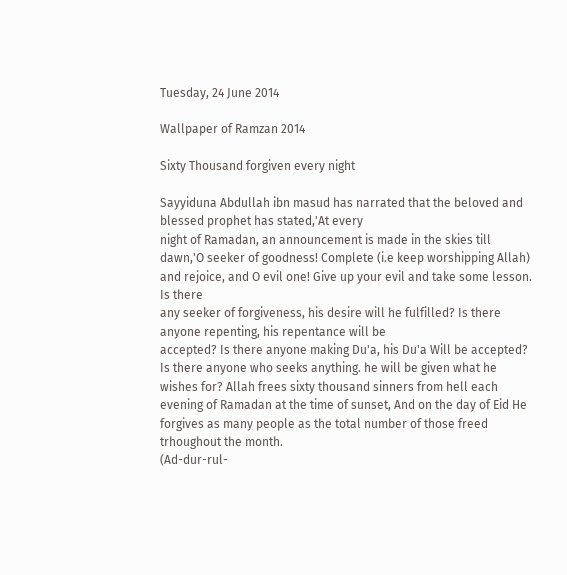Tuesday, 24 June 2014

Wallpaper of Ramzan 2014

Sixty Thousand forgiven every night

Sayyiduna Abdullah ibn masud has narrated that the beloved and blessed prophet has stated,'At every
night of Ramadan, an announcement is made in the skies till dawn,'O seeker of goodness! Complete (i.e keep worshipping Allah) and rejoice, and O evil one! Give up your evil and take some lesson. Is there
any seeker of forgiveness, his desire will he fulfilled? Is there anyone repenting, his repentance will be
accepted? Is there anyone making Du'a, his Du'a Will be accepted? Is there anyone who seeks anything. he will be given what he wishes for? Allah frees sixty thousand sinners from hell each evening of Ramadan at the time of sunset, And on the day of Eid He forgives as many people as the total number of those freed trhoughout the month.
(Ad-dur-rul-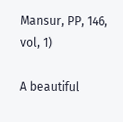Mansur, PP, 146, vol, 1)

A beautiful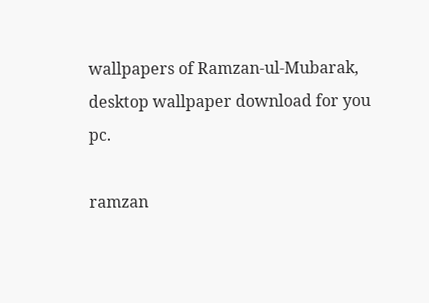wallpapers of Ramzan-ul-Mubarak, desktop wallpaper download for you pc.

ramzan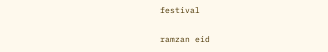festival

ramzan eid